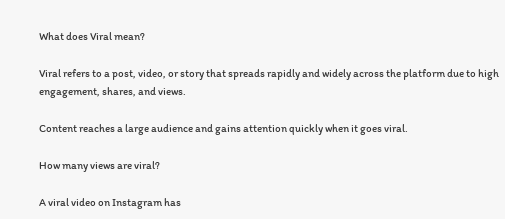What does Viral mean?

Viral refers to a post, video, or story that spreads rapidly and widely across the platform due to high engagement, shares, and views.

Content reaches a large audience and gains attention quickly when it goes viral.

How many views are viral?

A viral video on Instagram has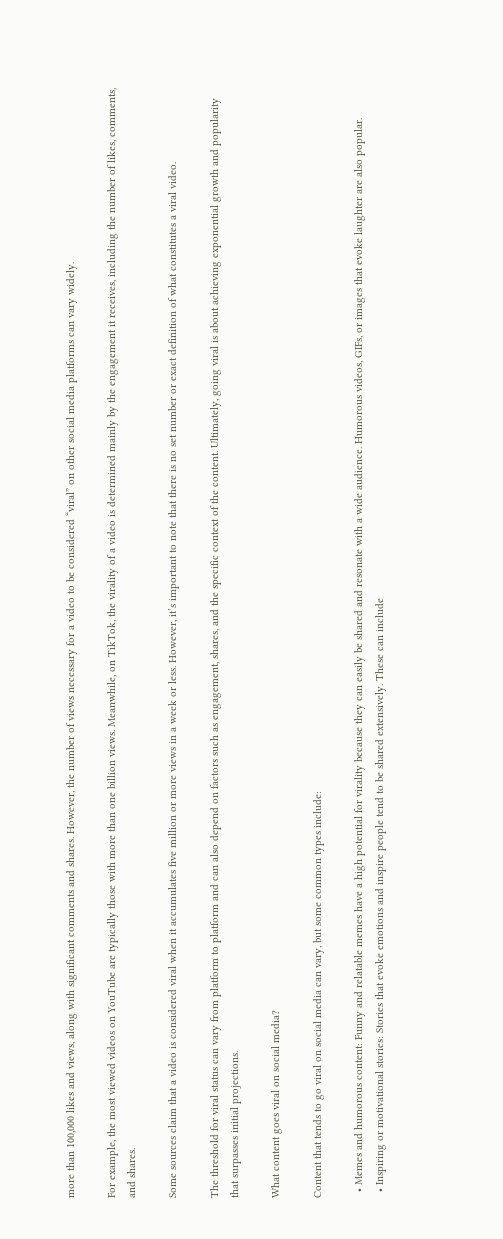more than 100,000 likes and views, along with significant comments and shares. However, the number of views necessary for a video to be considered “viral” on other social media platforms can vary widely.

For example, the most viewed videos on YouTube are typically those with more than one billion views. Meanwhile, on TikTok, the virality of a video is determined mainly by the engagement it receives, including the number of likes, comments, and shares.

Some sources claim that a video is considered viral when it accumulates five million or more views in a week or less. However, it’s important to note that there is no set number or exact definition of what constitutes a viral video.

The threshold for viral status can vary from platform to platform and can also depend on factors such as engagement, shares, and the specific context of the content. Ultimately, going viral is about achieving exponential growth and popularity that surpasses initial projections.

What content goes viral on social media?

Content that tends to go viral on social media can vary, but some common types include:

  • Memes and humorous content: Funny and relatable memes have a high potential for virality because they can easily be shared and resonate with a wide audience. Humorous videos, GIFs, or images that evoke laughter are also popular.
  • Inspiring or motivational stories: Stories that evoke emotions and inspire people tend to be shared extensively. These can include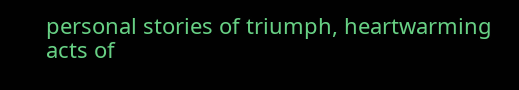personal stories of triumph, heartwarming acts of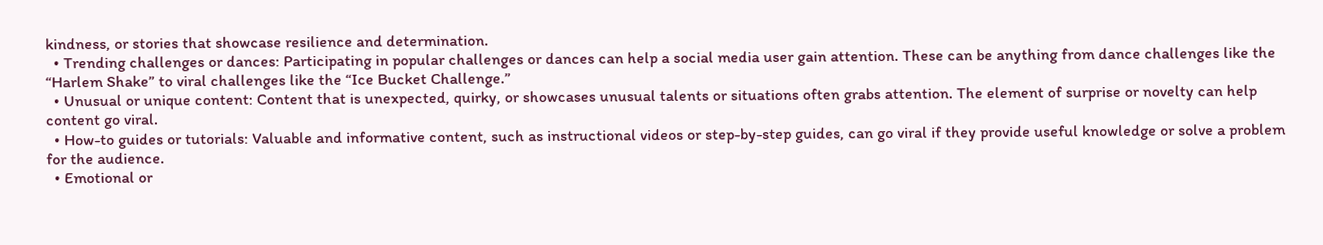kindness, or stories that showcase resilience and determination.
  • Trending challenges or dances: Participating in popular challenges or dances can help a social media user gain attention. These can be anything from dance challenges like the “Harlem Shake” to viral challenges like the “Ice Bucket Challenge.”
  • Unusual or unique content: Content that is unexpected, quirky, or showcases unusual talents or situations often grabs attention. The element of surprise or novelty can help content go viral.
  • How-to guides or tutorials: Valuable and informative content, such as instructional videos or step-by-step guides, can go viral if they provide useful knowledge or solve a problem for the audience.
  • Emotional or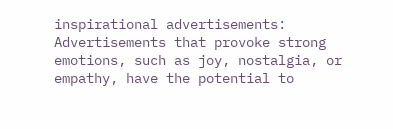inspirational advertisements: Advertisements that provoke strong emotions, such as joy, nostalgia, or empathy, have the potential to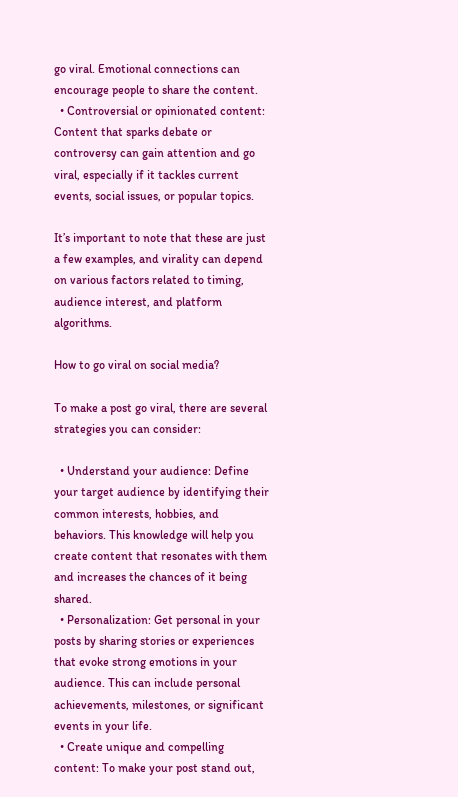go viral. Emotional connections can encourage people to share the content.
  • Controversial or opinionated content: Content that sparks debate or controversy can gain attention and go viral, especially if it tackles current events, social issues, or popular topics.

It’s important to note that these are just a few examples, and virality can depend on various factors related to timing, audience interest, and platform algorithms.

How to go viral on social media?

To make a post go viral, there are several strategies you can consider:

  • Understand your audience: Define your target audience by identifying their common interests, hobbies, and behaviors. This knowledge will help you create content that resonates with them and increases the chances of it being shared.
  • Personalization: Get personal in your posts by sharing stories or experiences that evoke strong emotions in your audience. This can include personal achievements, milestones, or significant events in your life.
  • Create unique and compelling content: To make your post stand out,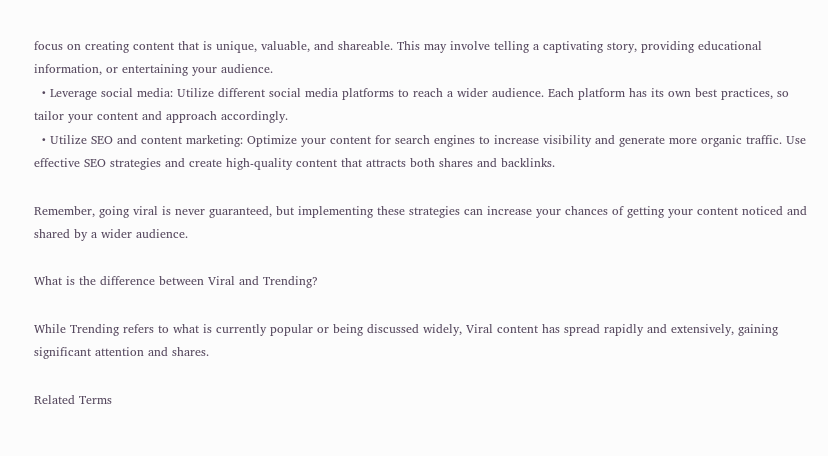focus on creating content that is unique, valuable, and shareable. This may involve telling a captivating story, providing educational information, or entertaining your audience.
  • Leverage social media: Utilize different social media platforms to reach a wider audience. Each platform has its own best practices, so tailor your content and approach accordingly.
  • Utilize SEO and content marketing: Optimize your content for search engines to increase visibility and generate more organic traffic. Use effective SEO strategies and create high-quality content that attracts both shares and backlinks.

Remember, going viral is never guaranteed, but implementing these strategies can increase your chances of getting your content noticed and shared by a wider audience.

What is the difference between Viral and Trending?

While Trending refers to what is currently popular or being discussed widely, Viral content has spread rapidly and extensively, gaining significant attention and shares.

Related Terms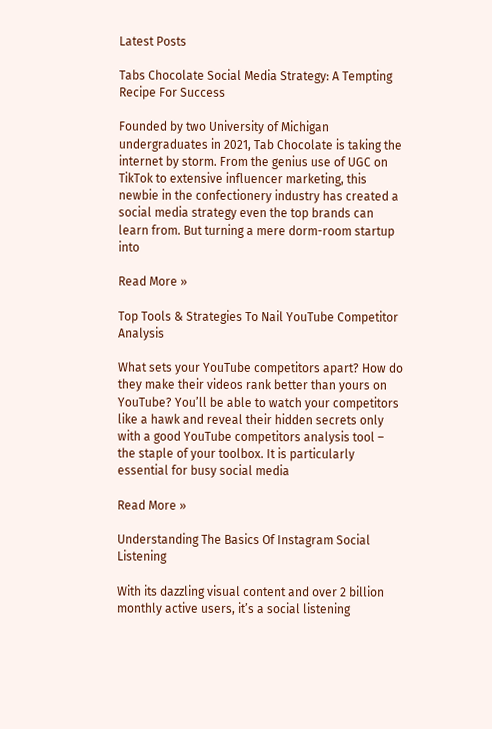Latest Posts

Tabs Chocolate Social Media Strategy: A Tempting Recipe For Success

Founded by two University of Michigan undergraduates in 2021, Tab Chocolate is taking the internet by storm. From the genius use of UGC on TikTok to extensive influencer marketing, this newbie in the confectionery industry has created a social media strategy even the top brands can learn from. But turning a mere dorm-room startup into

Read More »

Top Tools & Strategies To Nail YouTube Competitor Analysis

What sets your YouTube competitors apart? How do they make their videos rank better than yours on YouTube? You’ll be able to watch your competitors like a hawk and reveal their hidden secrets only with a good YouTube competitors analysis tool – the staple of your toolbox. It is particularly essential for busy social media

Read More »

Understanding The Basics Of Instagram Social Listening

With its dazzling visual content and over 2 billion monthly active users, it’s a social listening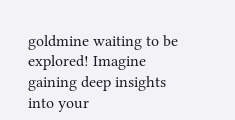goldmine waiting to be explored! Imagine gaining deep insights into your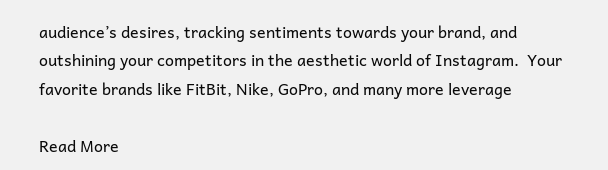audience’s desires, tracking sentiments towards your brand, and outshining your competitors in the aesthetic world of Instagram.  Your favorite brands like FitBit, Nike, GoPro, and many more leverage

Read More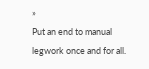»
Put an end to manual legwork once and for all.